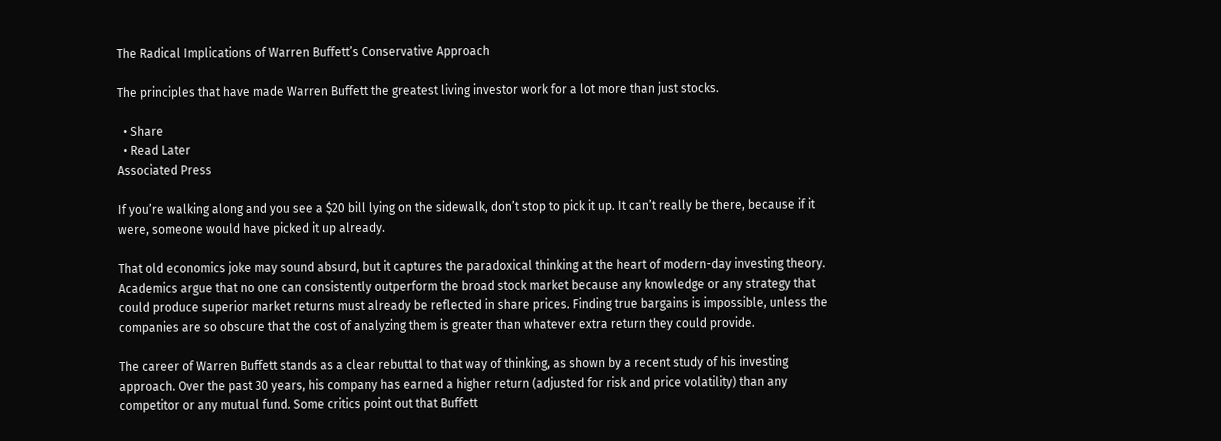The Radical Implications of Warren Buffett’s Conservative Approach

The principles that have made Warren Buffett the greatest living investor work for a lot more than just stocks.

  • Share
  • Read Later
Associated Press

If you’re walking along and you see a $20 bill lying on the sidewalk, don’t stop to pick it up. It can’t really be there, because if it were, someone would have picked it up already.

That old economics joke may sound absurd, but it captures the paradoxical thinking at the heart of modern-day investing theory. Academics argue that no one can consistently outperform the broad stock market because any knowledge or any strategy that could produce superior market returns must already be reflected in share prices. Finding true bargains is impossible, unless the companies are so obscure that the cost of analyzing them is greater than whatever extra return they could provide.

The career of Warren Buffett stands as a clear rebuttal to that way of thinking, as shown by a recent study of his investing approach. Over the past 30 years, his company has earned a higher return (adjusted for risk and price volatility) than any competitor or any mutual fund. Some critics point out that Buffett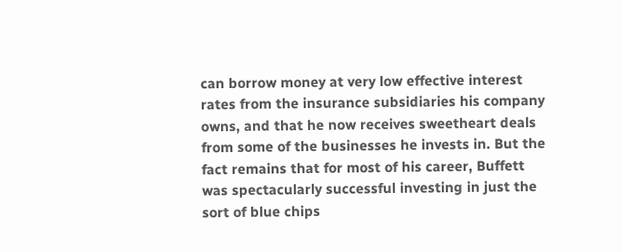can borrow money at very low effective interest rates from the insurance subsidiaries his company owns, and that he now receives sweetheart deals from some of the businesses he invests in. But the fact remains that for most of his career, Buffett was spectacularly successful investing in just the sort of blue chips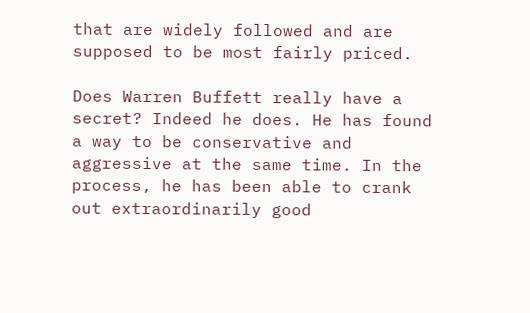that are widely followed and are supposed to be most fairly priced.

Does Warren Buffett really have a secret? Indeed he does. He has found a way to be conservative and aggressive at the same time. In the process, he has been able to crank out extraordinarily good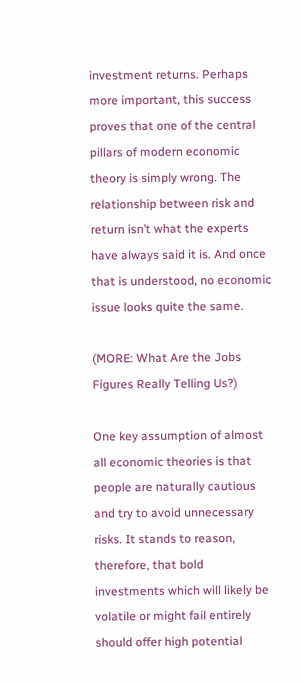investment returns. Perhaps more important, this success proves that one of the central pillars of modern economic theory is simply wrong. The relationship between risk and return isn’t what the experts have always said it is. And once that is understood, no economic issue looks quite the same.

(MORE: What Are the Jobs Figures Really Telling Us?)

One key assumption of almost all economic theories is that people are naturally cautious and try to avoid unnecessary risks. It stands to reason, therefore, that bold investments which will likely be volatile or might fail entirely should offer high potential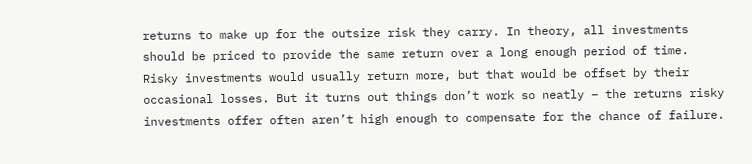returns to make up for the outsize risk they carry. In theory, all investments should be priced to provide the same return over a long enough period of time. Risky investments would usually return more, but that would be offset by their occasional losses. But it turns out things don’t work so neatly – the returns risky investments offer often aren’t high enough to compensate for the chance of failure.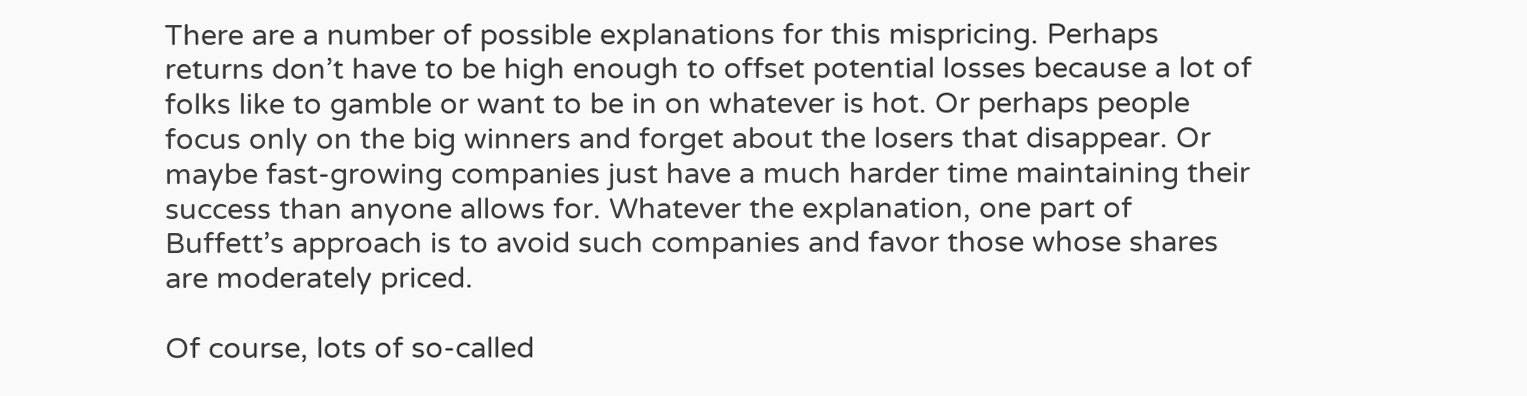There are a number of possible explanations for this mispricing. Perhaps returns don’t have to be high enough to offset potential losses because a lot of folks like to gamble or want to be in on whatever is hot. Or perhaps people focus only on the big winners and forget about the losers that disappear. Or maybe fast-growing companies just have a much harder time maintaining their success than anyone allows for. Whatever the explanation, one part of Buffett’s approach is to avoid such companies and favor those whose shares are moderately priced.

Of course, lots of so-called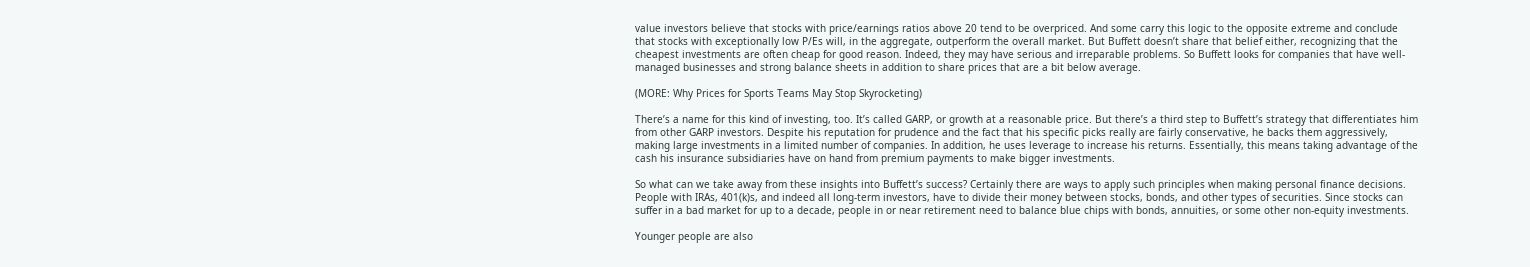value investors believe that stocks with price/earnings ratios above 20 tend to be overpriced. And some carry this logic to the opposite extreme and conclude that stocks with exceptionally low P/Es will, in the aggregate, outperform the overall market. But Buffett doesn’t share that belief either, recognizing that the cheapest investments are often cheap for good reason. Indeed, they may have serious and irreparable problems. So Buffett looks for companies that have well-managed businesses and strong balance sheets in addition to share prices that are a bit below average.

(MORE: Why Prices for Sports Teams May Stop Skyrocketing)

There’s a name for this kind of investing, too. It’s called GARP, or growth at a reasonable price. But there’s a third step to Buffett’s strategy that differentiates him from other GARP investors. Despite his reputation for prudence and the fact that his specific picks really are fairly conservative, he backs them aggressively, making large investments in a limited number of companies. In addition, he uses leverage to increase his returns. Essentially, this means taking advantage of the cash his insurance subsidiaries have on hand from premium payments to make bigger investments.

So what can we take away from these insights into Buffett’s success? Certainly there are ways to apply such principles when making personal finance decisions. People with IRAs, 401(k)s, and indeed all long-term investors, have to divide their money between stocks, bonds, and other types of securities. Since stocks can suffer in a bad market for up to a decade, people in or near retirement need to balance blue chips with bonds, annuities, or some other non-equity investments.

Younger people are also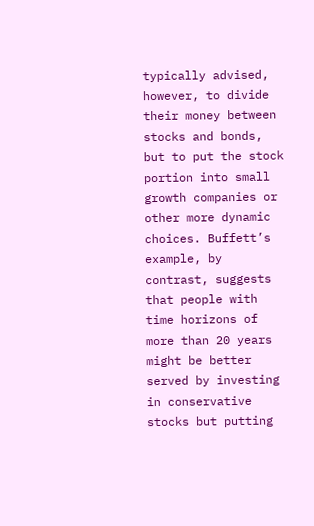typically advised, however, to divide their money between stocks and bonds, but to put the stock portion into small growth companies or other more dynamic choices. Buffett’s example, by contrast, suggests that people with time horizons of more than 20 years might be better served by investing in conservative stocks but putting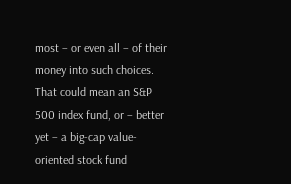most – or even all – of their money into such choices. That could mean an S&P 500 index fund, or – better yet – a big-cap value-oriented stock fund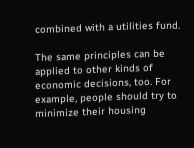combined with a utilities fund.

The same principles can be applied to other kinds of economic decisions, too. For example, people should try to minimize their housing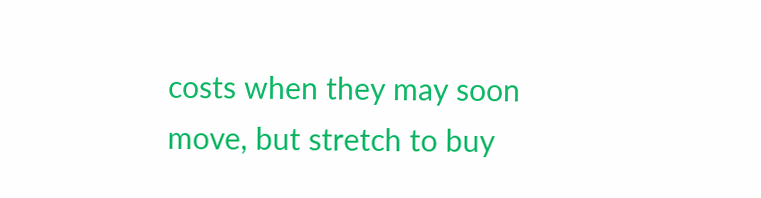costs when they may soon move, but stretch to buy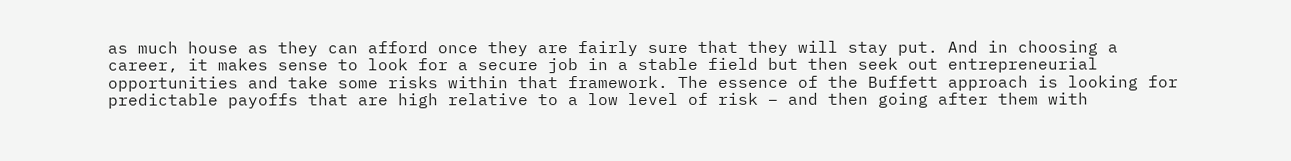as much house as they can afford once they are fairly sure that they will stay put. And in choosing a career, it makes sense to look for a secure job in a stable field but then seek out entrepreneurial opportunities and take some risks within that framework. The essence of the Buffett approach is looking for predictable payoffs that are high relative to a low level of risk – and then going after them with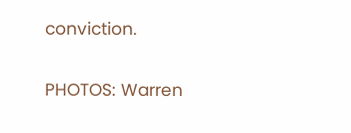conviction.

PHOTOS: Warren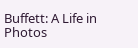Buffett: A Life in Photos